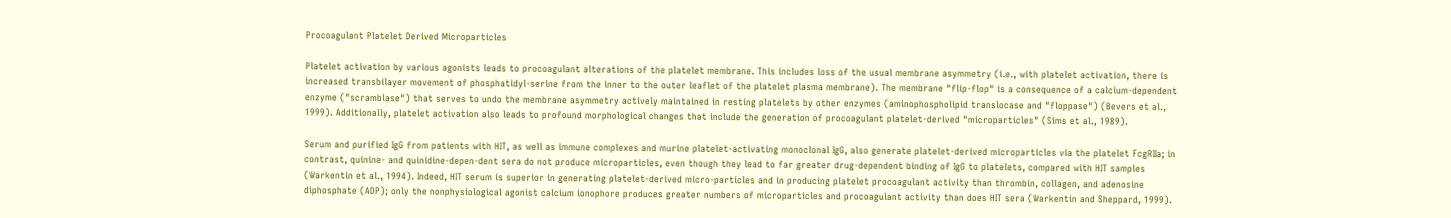Procoagulant Platelet Derived Microparticles

Platelet activation by various agonists leads to procoagulant alterations of the platelet membrane. This includes loss of the usual membrane asymmetry (i.e., with platelet activation, there is increased transbilayer movement of phosphatidyl-serine from the inner to the outer leaflet of the platelet plasma membrane). The membrane "flip-flop" is a consequence of a calcium-dependent enzyme ("scramblase") that serves to undo the membrane asymmetry actively maintained in resting platelets by other enzymes (aminophospholipid translocase and "floppase") (Bevers et al., 1999). Additionally, platelet activation also leads to profound morphological changes that include the generation of procoagulant platelet-derived "microparticles" (Sims et al., 1989).

Serum and purified IgG from patients with HIT, as well as immune complexes and murine platelet-activating monoclonal IgG, also generate platelet-derived microparticles via the platelet FcgRIIa; in contrast, quinine- and quinidine-depen-dent sera do not produce microparticles, even though they lead to far greater drug-dependent binding of IgG to platelets, compared with HIT samples (Warkentin et al., 1994). Indeed, HIT serum is superior in generating platelet-derived micro-particles and in producing platelet procoagulant activity than thrombin, collagen, and adenosine diphosphate (ADP); only the nonphysiological agonist calcium ionophore produces greater numbers of microparticles and procoagulant activity than does HIT sera (Warkentin and Sheppard, 1999).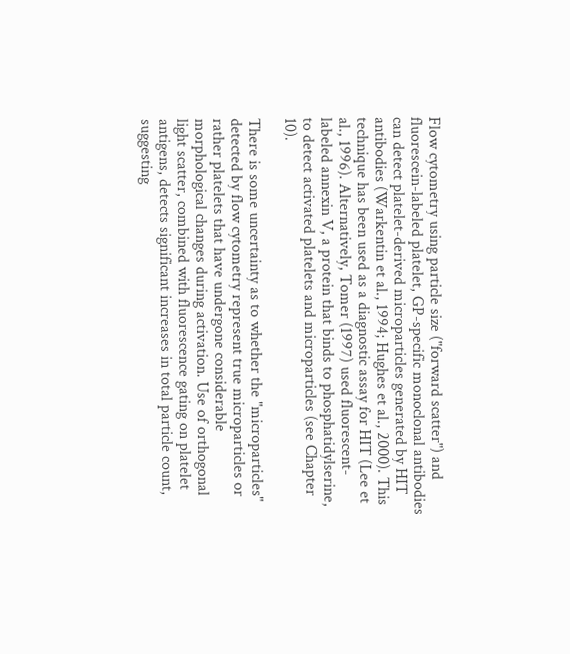Flow cytometry using particle size ("forward scatter") and fluorescein-labeled platelet, GP-specific monoclonal antibodies can detect platelet-derived microparticles generated by HIT antibodies (Warkentin et al., 1994; Hughes et al., 2000). This technique has been used as a diagnostic assay for HIT (Lee et al., 1996). Alternatively, Tomer (1997) used fluorescent-labeled annexin V, a protein that binds to phosphatidylserine, to detect activated platelets and microparticles (see Chapter 10).

There is some uncertainty as to whether the "microparticles" detected by flow cytometry represent true microparticles or rather platelets that have undergone considerable morphological changes during activation. Use of orthogonal light scatter, combined with fluorescence gating on platelet antigens, detects significant increases in total particle count, suggesting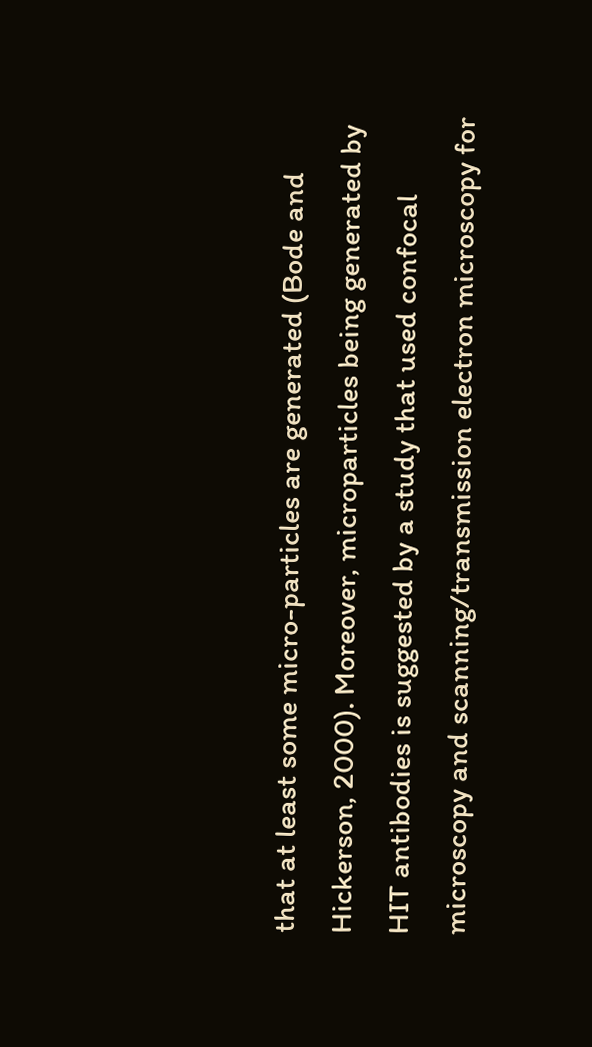that at least some micro-particles are generated (Bode and Hickerson, 2000). Moreover, microparticles being generated by HIT antibodies is suggested by a study that used confocal microscopy and scanning/transmission electron microscopy for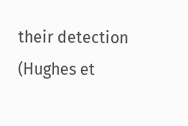their detection (Hughes et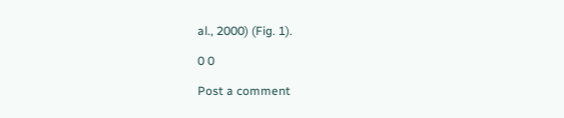al., 2000) (Fig. 1).

0 0

Post a comment